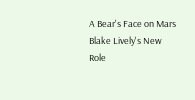A Bear's Face on Mars Blake Lively's New Role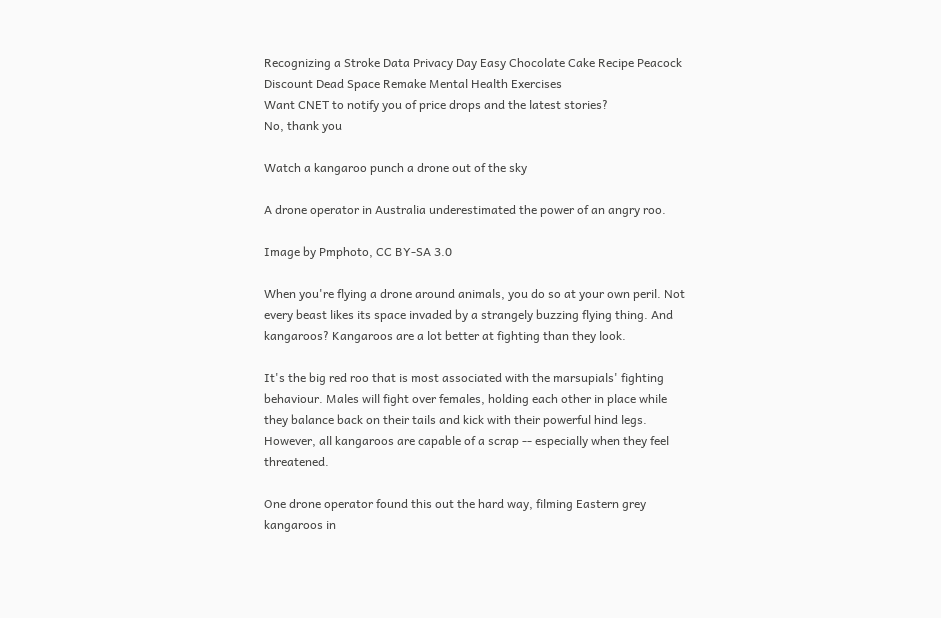Recognizing a Stroke Data Privacy Day Easy Chocolate Cake Recipe Peacock Discount Dead Space Remake Mental Health Exercises
Want CNET to notify you of price drops and the latest stories?
No, thank you

Watch a kangaroo punch a drone out of the sky

A drone operator in Australia underestimated the power of an angry roo.

Image by Pmphoto, CC BY-SA 3.0

When you're flying a drone around animals, you do so at your own peril. Not every beast likes its space invaded by a strangely buzzing flying thing. And kangaroos? Kangaroos are a lot better at fighting than they look.

It's the big red roo that is most associated with the marsupials' fighting behaviour. Males will fight over females, holding each other in place while they balance back on their tails and kick with their powerful hind legs. However, all kangaroos are capable of a scrap -- especially when they feel threatened.

One drone operator found this out the hard way, filming Eastern grey kangaroos in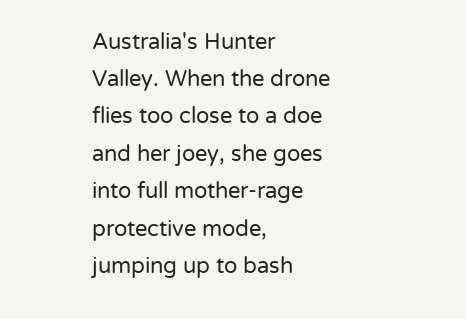Australia's Hunter Valley. When the drone flies too close to a doe and her joey, she goes into full mother-rage protective mode, jumping up to bash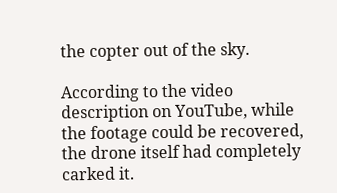the copter out of the sky.

According to the video description on YouTube, while the footage could be recovered, the drone itself had completely carked it.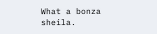What a bonza sheila.